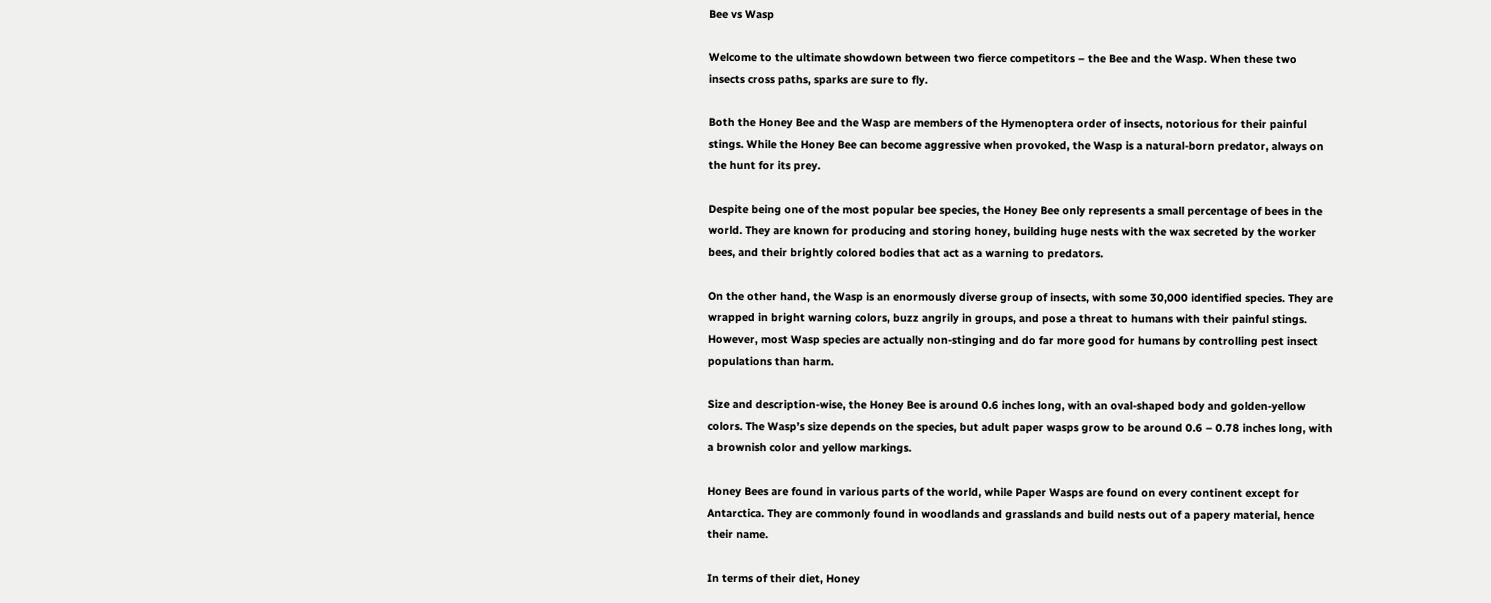Bee vs Wasp

Welcome to the ultimate showdown between two fierce competitors – the Bee and the Wasp. When these two insects cross paths, sparks are sure to fly.

Both the Honey Bee and the Wasp are members of the Hymenoptera order of insects, notorious for their painful stings. While the Honey Bee can become aggressive when provoked, the Wasp is a natural-born predator, always on the hunt for its prey.

Despite being one of the most popular bee species, the Honey Bee only represents a small percentage of bees in the world. They are known for producing and storing honey, building huge nests with the wax secreted by the worker bees, and their brightly colored bodies that act as a warning to predators.

On the other hand, the Wasp is an enormously diverse group of insects, with some 30,000 identified species. They are wrapped in bright warning colors, buzz angrily in groups, and pose a threat to humans with their painful stings. However, most Wasp species are actually non-stinging and do far more good for humans by controlling pest insect populations than harm.

Size and description-wise, the Honey Bee is around 0.6 inches long, with an oval-shaped body and golden-yellow colors. The Wasp’s size depends on the species, but adult paper wasps grow to be around 0.6 – 0.78 inches long, with a brownish color and yellow markings.

Honey Bees are found in various parts of the world, while Paper Wasps are found on every continent except for Antarctica. They are commonly found in woodlands and grasslands and build nests out of a papery material, hence their name.

In terms of their diet, Honey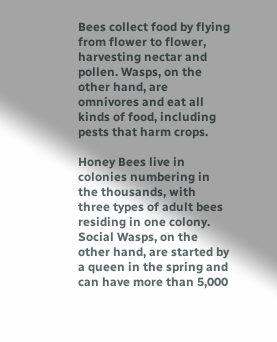Bees collect food by flying from flower to flower, harvesting nectar and pollen. Wasps, on the other hand, are omnivores and eat all kinds of food, including pests that harm crops.

Honey Bees live in colonies numbering in the thousands, with three types of adult bees residing in one colony. Social Wasps, on the other hand, are started by a queen in the spring and can have more than 5,000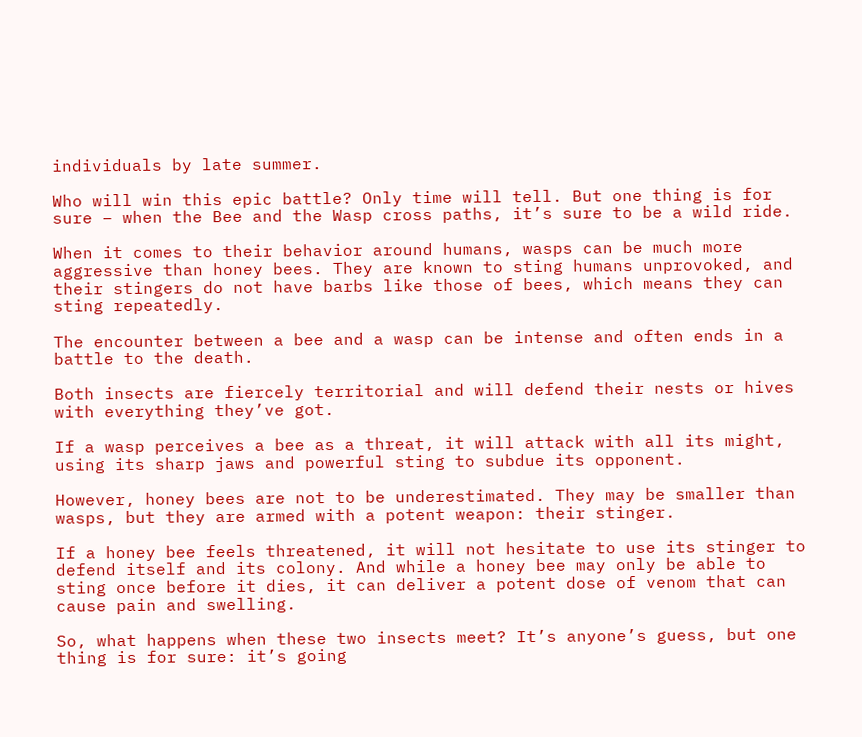individuals by late summer.

Who will win this epic battle? Only time will tell. But one thing is for sure – when the Bee and the Wasp cross paths, it’s sure to be a wild ride.

When it comes to their behavior around humans, wasps can be much more aggressive than honey bees. They are known to sting humans unprovoked, and their stingers do not have barbs like those of bees, which means they can sting repeatedly.

The encounter between a bee and a wasp can be intense and often ends in a battle to the death.

Both insects are fiercely territorial and will defend their nests or hives with everything they’ve got.

If a wasp perceives a bee as a threat, it will attack with all its might, using its sharp jaws and powerful sting to subdue its opponent.

However, honey bees are not to be underestimated. They may be smaller than wasps, but they are armed with a potent weapon: their stinger.

If a honey bee feels threatened, it will not hesitate to use its stinger to defend itself and its colony. And while a honey bee may only be able to sting once before it dies, it can deliver a potent dose of venom that can cause pain and swelling.

So, what happens when these two insects meet? It’s anyone’s guess, but one thing is for sure: it’s going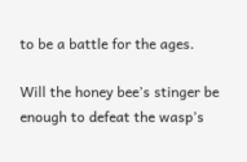to be a battle for the ages.

Will the honey bee’s stinger be enough to defeat the wasp’s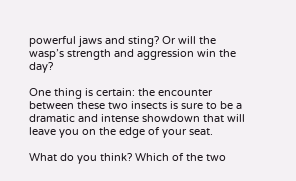powerful jaws and sting? Or will the wasp’s strength and aggression win the day?

One thing is certain: the encounter between these two insects is sure to be a dramatic and intense showdown that will leave you on the edge of your seat.

What do you think? Which of the two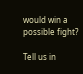would win a possible fight?

Tell us in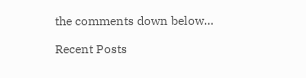the comments down below…

Recent Posts